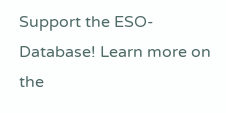Support the ESO-Database! Learn more on the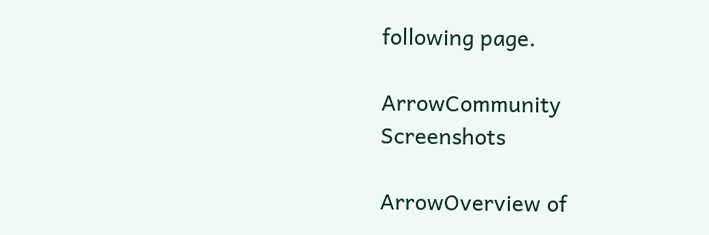following page.

ArrowCommunity Screenshots

ArrowOverview of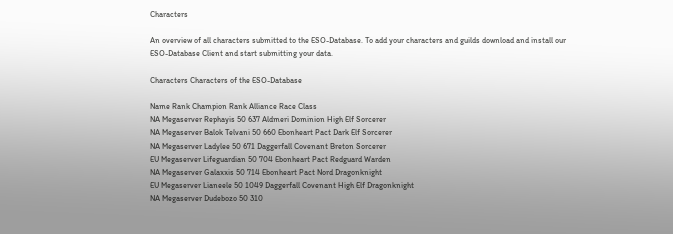Characters

An overview of all characters submitted to the ESO-Database. To add your characters and guilds download and install our ESO-Database Client and start submitting your data.

Characters Characters of the ESO-Database

Name Rank Champion Rank Alliance Race Class
NA Megaserver Rephayis 50 637 Aldmeri Dominion High Elf Sorcerer
NA Megaserver Balok Telvani 50 660 Ebonheart Pact Dark Elf Sorcerer
NA Megaserver Ladylee 50 671 Daggerfall Covenant Breton Sorcerer
EU Megaserver Lifeguardian 50 704 Ebonheart Pact Redguard Warden
NA Megaserver Galaxxis 50 714 Ebonheart Pact Nord Dragonknight
EU Megaserver Lianeele 50 1049 Daggerfall Covenant High Elf Dragonknight
NA Megaserver Dudebozo 50 310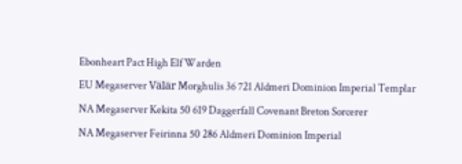Ebonheart Pact High Elf Warden
EU Megaserver Välär Morghulis 36 721 Aldmeri Dominion Imperial Templar
NA Megaserver Kekita 50 619 Daggerfall Covenant Breton Sorcerer
NA Megaserver Feirinna 50 286 Aldmeri Dominion Imperial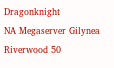Dragonknight
NA Megaserver Gilynea Riverwood 50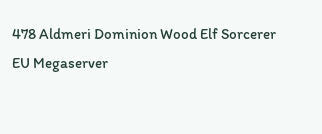478 Aldmeri Dominion Wood Elf Sorcerer
EU Megaserver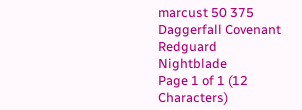marcust 50 375 Daggerfall Covenant Redguard Nightblade
Page 1 of 1 (12 Characters)